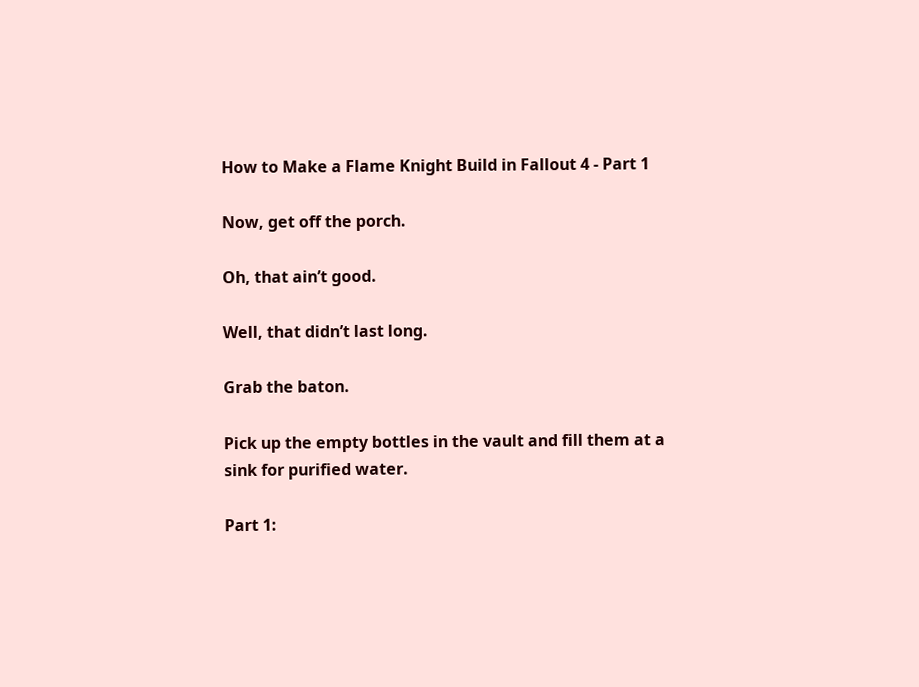How to Make a Flame Knight Build in Fallout 4 - Part 1

Now, get off the porch.

Oh, that ain’t good.

Well, that didn’t last long.

Grab the baton.

Pick up the empty bottles in the vault and fill them at a sink for purified water.

Part 1: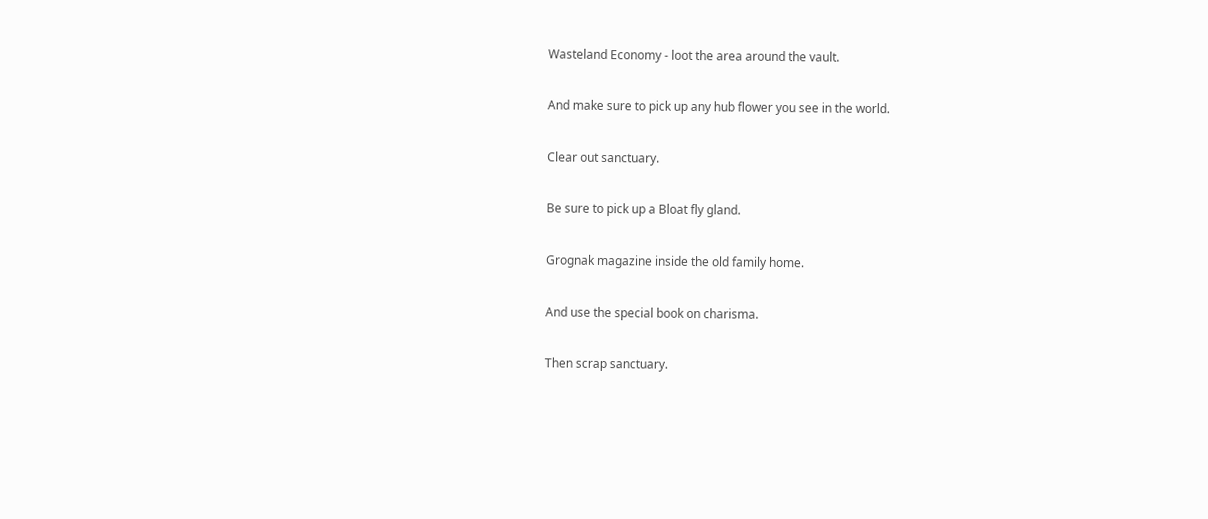Wasteland Economy - loot the area around the vault.

And make sure to pick up any hub flower you see in the world.

Clear out sanctuary.

Be sure to pick up a Bloat fly gland.

Grognak magazine inside the old family home.

And use the special book on charisma.

Then scrap sanctuary.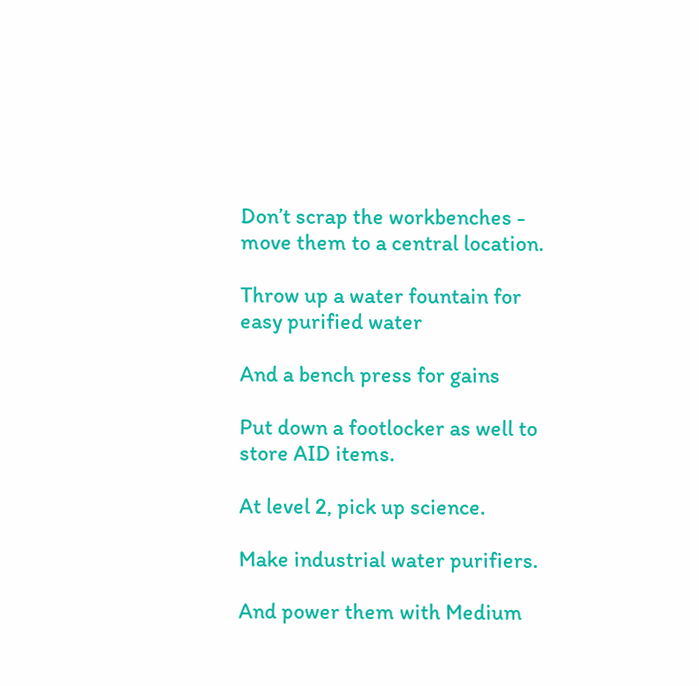Don’t scrap the workbenches - move them to a central location.

Throw up a water fountain for easy purified water

And a bench press for gains

Put down a footlocker as well to store AID items.

At level 2, pick up science.

Make industrial water purifiers.

And power them with Medium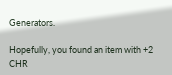Generators.

Hopefully, you found an item with +2 CHR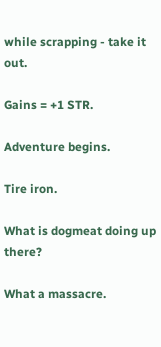while scrapping - take it out.

Gains = +1 STR.

Adventure begins.

Tire iron.

What is dogmeat doing up there?

What a massacre.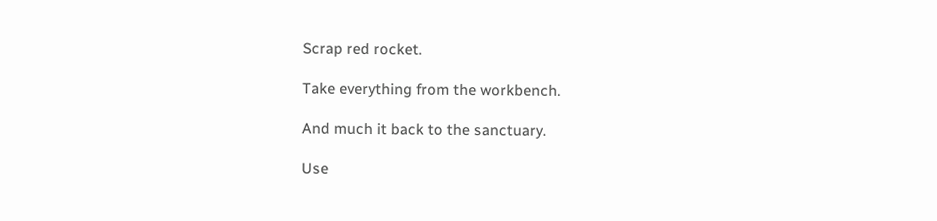Scrap red rocket.

Take everything from the workbench.

And much it back to the sanctuary.

Use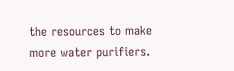the resources to make more water purifiers.